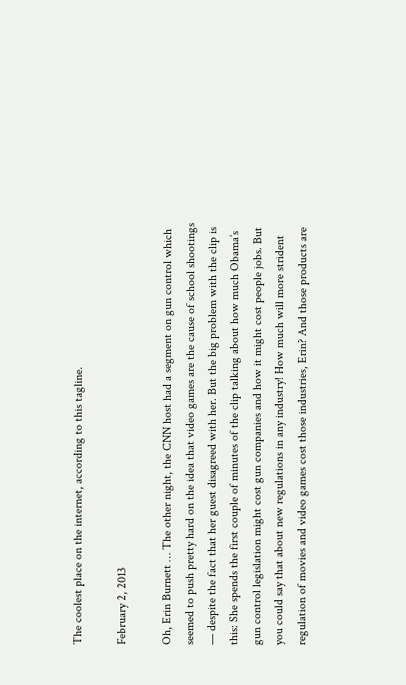The coolest place on the internet, according to this tagline.

February 2, 2013

Oh, Erin Burnett … The other night, the CNN host had a segment on gun control which seemed to push pretty hard on the idea that video games are the cause of school shootings — despite the fact that her guest disagreed with her. But the big problem with the clip is this: She spends the first couple of minutes of the clip talking about how much Obama’s gun control legislation might cost gun companies and how it might cost people jobs. But you could say that about new regulations in any industry! How much will more strident regulation of movies and video games cost those industries, Erin? And those products are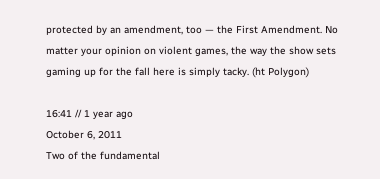protected by an amendment, too — the First Amendment. No matter your opinion on violent games, the way the show sets gaming up for the fall here is simply tacky. (ht Polygon)

16:41 // 1 year ago
October 6, 2011
Two of the fundamental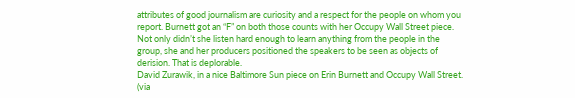attributes of good journalism are curiosity and a respect for the people on whom you report. Burnett got an “F” on both those counts with her Occupy Wall Street piece. Not only didn’t she listen hard enough to learn anything from the people in the group, she and her producers positioned the speakers to be seen as objects of derision. That is deplorable.
David Zurawik, in a nice Baltimore Sun piece on Erin Burnett and Occupy Wall Street. (via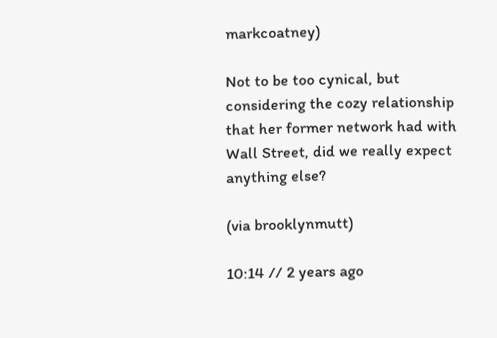markcoatney)

Not to be too cynical, but considering the cozy relationship that her former network had with Wall Street, did we really expect anything else?

(via brooklynmutt)

10:14 // 2 years ago